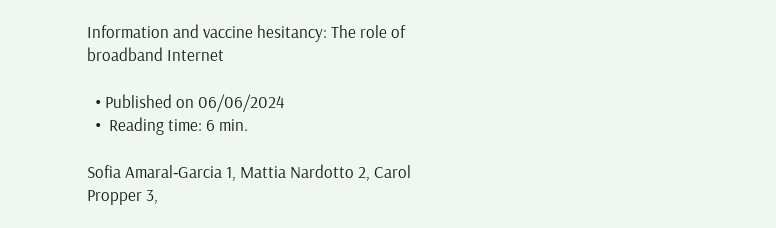Information and vaccine hesitancy: The role of broadband Internet

  • Published on 06/06/2024
  •  Reading time: 6 min.

Sofia Amaral‐Garcia 1, Mattia Nardotto 2, Carol Propper 3,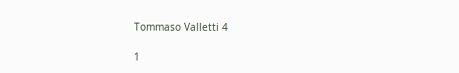Tommaso Valletti 4

1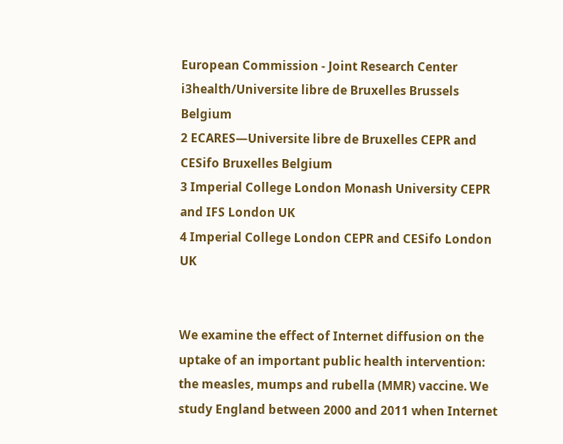European Commission ‐ Joint Research Center i3health/Universite libre de Bruxelles Brussels Belgium
2 ECARES—Universite libre de Bruxelles CEPR and CESifo Bruxelles Belgium
3 Imperial College London Monash University CEPR and IFS London UK
4 Imperial College London CEPR and CESifo London UK


We examine the effect of Internet diffusion on the uptake of an important public health intervention: the measles, mumps and rubella (MMR) vaccine. We study England between 2000 and 2011 when Internet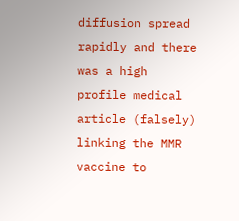diffusion spread rapidly and there was a high profile medical article (falsely) linking the MMR vaccine to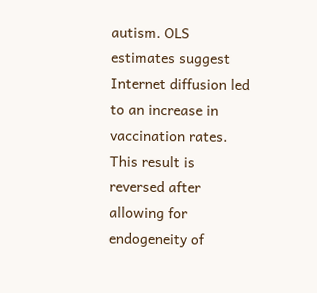autism. OLS estimates suggest Internet diffusion led to an increase in vaccination rates. This result is reversed after allowing for endogeneity of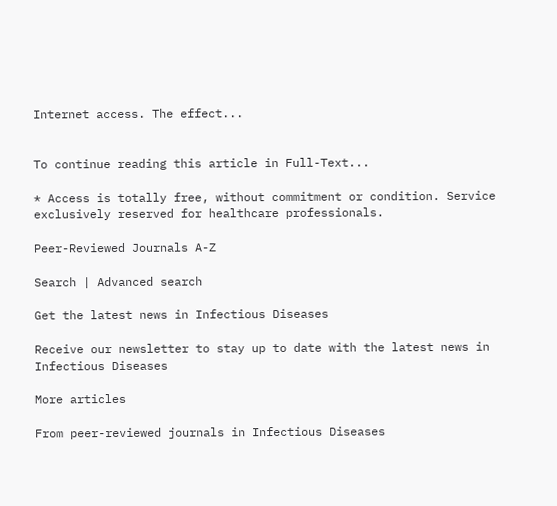Internet access. The effect...


To continue reading this article in Full-Text...

* Access is totally free, without commitment or condition. Service exclusively reserved for healthcare professionals.

Peer-Reviewed Journals A-Z

Search | Advanced search

Get the latest news in Infectious Diseases

Receive our newsletter to stay up to date with the latest news in Infectious Diseases

More articles

From peer-reviewed journals in Infectious Diseases